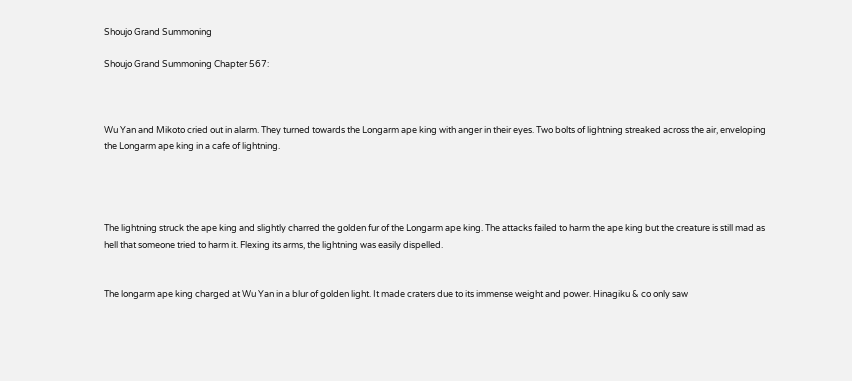Shoujo Grand Summoning

Shoujo Grand Summoning Chapter 567:



Wu Yan and Mikoto cried out in alarm. They turned towards the Longarm ape king with anger in their eyes. Two bolts of lightning streaked across the air, enveloping the Longarm ape king in a cafe of lightning.




The lightning struck the ape king and slightly charred the golden fur of the Longarm ape king. The attacks failed to harm the ape king but the creature is still mad as hell that someone tried to harm it. Flexing its arms, the lightning was easily dispelled.


The longarm ape king charged at Wu Yan in a blur of golden light. It made craters due to its immense weight and power. Hinagiku & co only saw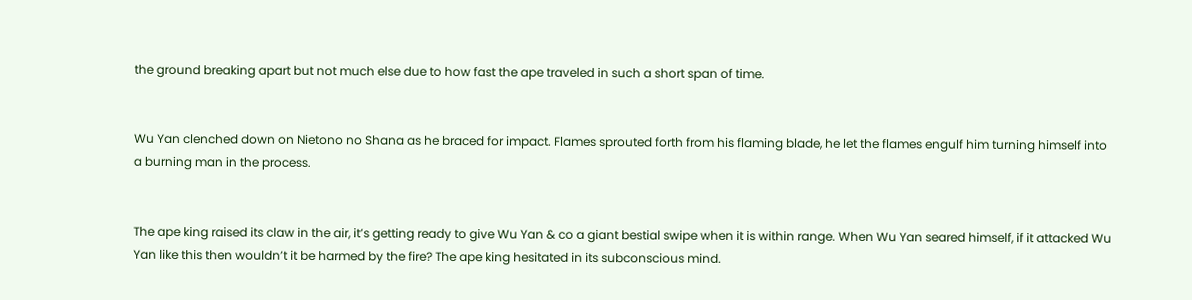the ground breaking apart but not much else due to how fast the ape traveled in such a short span of time.


Wu Yan clenched down on Nietono no Shana as he braced for impact. Flames sprouted forth from his flaming blade, he let the flames engulf him turning himself into a burning man in the process.


The ape king raised its claw in the air, it’s getting ready to give Wu Yan & co a giant bestial swipe when it is within range. When Wu Yan seared himself, if it attacked Wu Yan like this then wouldn’t it be harmed by the fire? The ape king hesitated in its subconscious mind.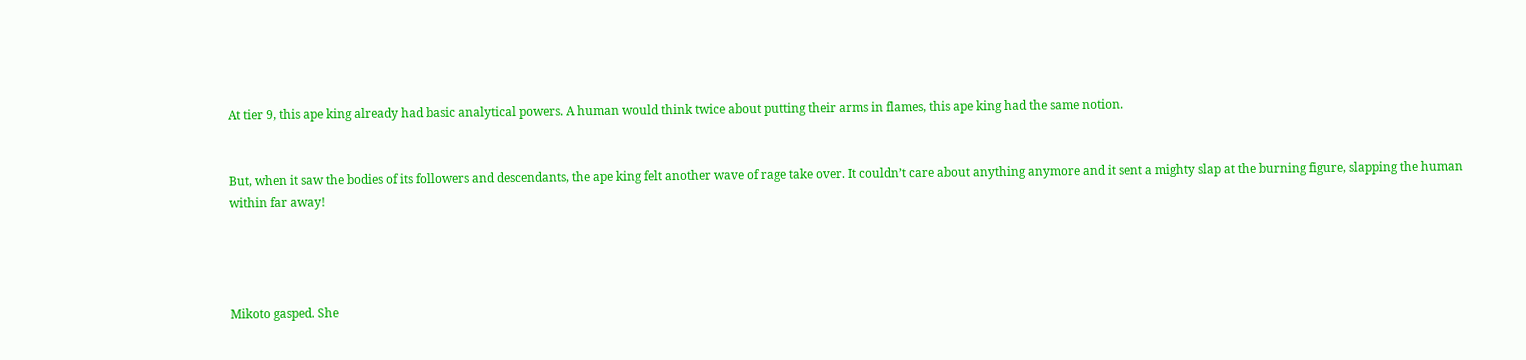At tier 9, this ape king already had basic analytical powers. A human would think twice about putting their arms in flames, this ape king had the same notion.


But, when it saw the bodies of its followers and descendants, the ape king felt another wave of rage take over. It couldn’t care about anything anymore and it sent a mighty slap at the burning figure, slapping the human within far away!




Mikoto gasped. She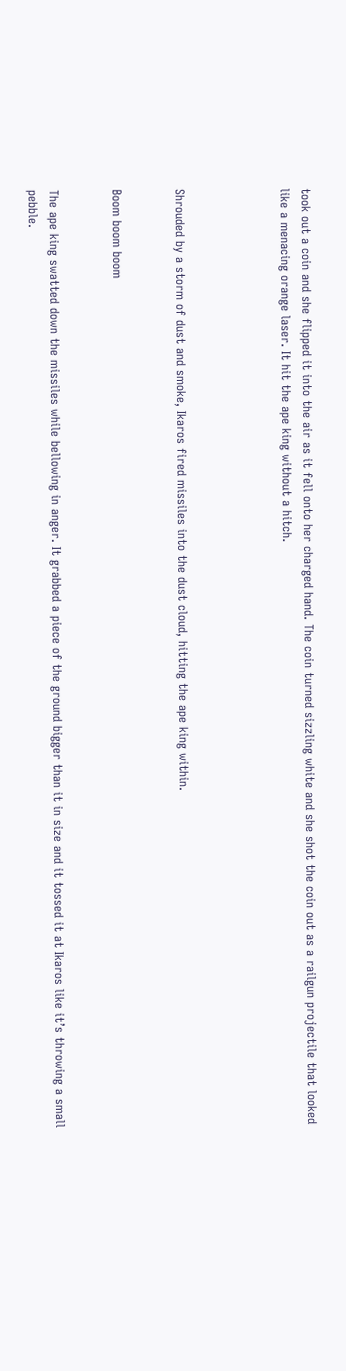took out a coin and she flipped it into the air as it fell onto her charged hand. The coin turned sizzling white and she shot the coin out as a railgun projectile that looked like a menacing orange laser. It hit the ape king without a hitch.




Shrouded by a storm of dust and smoke, Ikaros fired missiles into the dust cloud, hitting the ape king within.


Boom boom boom


The ape king swatted down the missiles while bellowing in anger. It grabbed a piece of the ground bigger than it in size and it tossed it at Ikaros like it’s throwing a small pebble.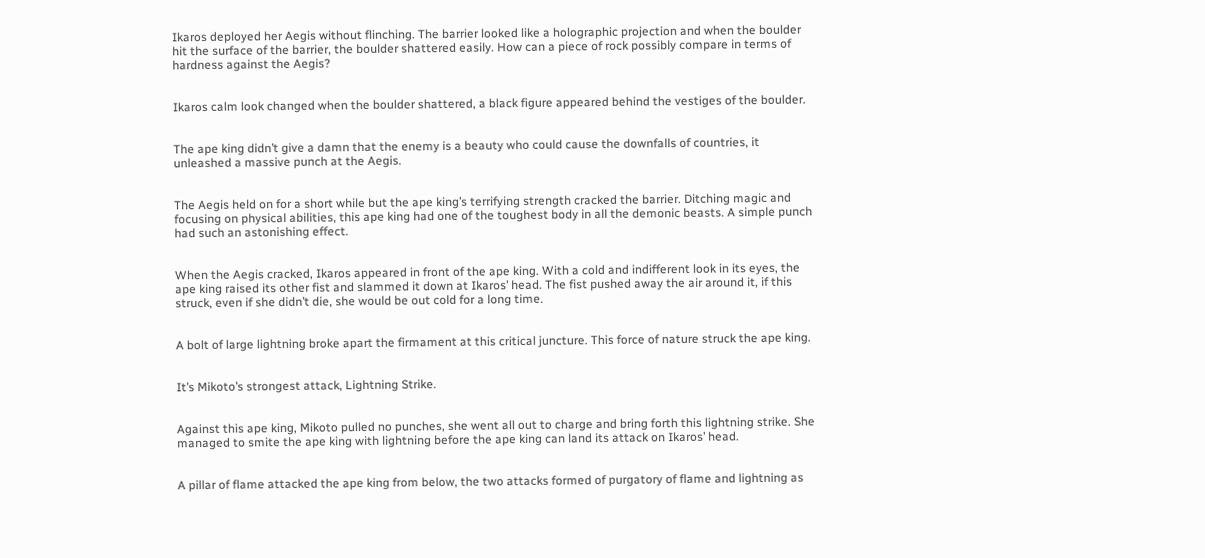Ikaros deployed her Aegis without flinching. The barrier looked like a holographic projection and when the boulder hit the surface of the barrier, the boulder shattered easily. How can a piece of rock possibly compare in terms of hardness against the Aegis?


Ikaros calm look changed when the boulder shattered, a black figure appeared behind the vestiges of the boulder.


The ape king didn’t give a damn that the enemy is a beauty who could cause the downfalls of countries, it unleashed a massive punch at the Aegis.


The Aegis held on for a short while but the ape king’s terrifying strength cracked the barrier. Ditching magic and focusing on physical abilities, this ape king had one of the toughest body in all the demonic beasts. A simple punch had such an astonishing effect.


When the Aegis cracked, Ikaros appeared in front of the ape king. With a cold and indifferent look in its eyes, the ape king raised its other fist and slammed it down at Ikaros’ head. The fist pushed away the air around it, if this struck, even if she didn’t die, she would be out cold for a long time.


A bolt of large lightning broke apart the firmament at this critical juncture. This force of nature struck the ape king.


It’s Mikoto’s strongest attack, Lightning Strike.


Against this ape king, Mikoto pulled no punches, she went all out to charge and bring forth this lightning strike. She managed to smite the ape king with lightning before the ape king can land its attack on Ikaros’ head.


A pillar of flame attacked the ape king from below, the two attacks formed of purgatory of flame and lightning as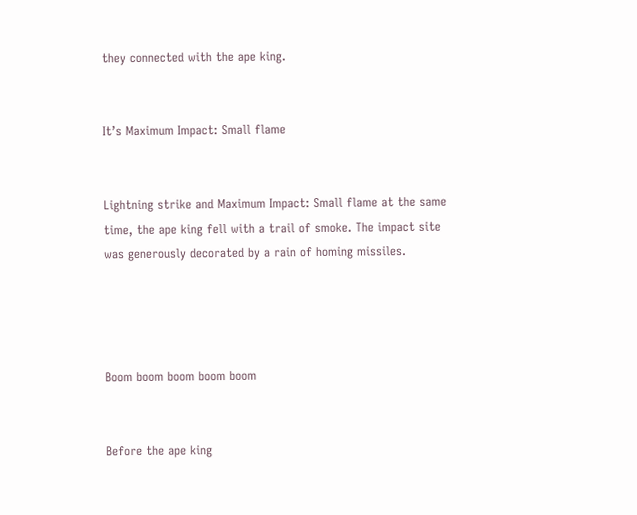they connected with the ape king.


It’s Maximum Impact: Small flame


Lightning strike and Maximum Impact: Small flame at the same time, the ape king fell with a trail of smoke. The impact site was generously decorated by a rain of homing missiles.




Boom boom boom boom boom


Before the ape king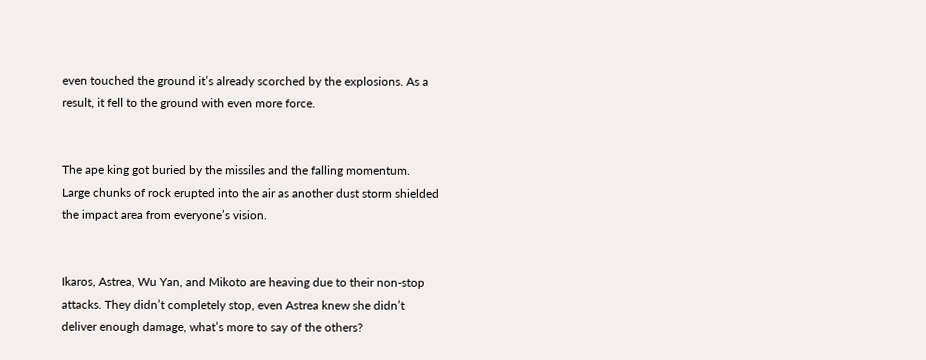even touched the ground it’s already scorched by the explosions. As a result, it fell to the ground with even more force.


The ape king got buried by the missiles and the falling momentum. Large chunks of rock erupted into the air as another dust storm shielded the impact area from everyone’s vision.


Ikaros, Astrea, Wu Yan, and Mikoto are heaving due to their non-stop attacks. They didn’t completely stop, even Astrea knew she didn’t deliver enough damage, what’s more to say of the others?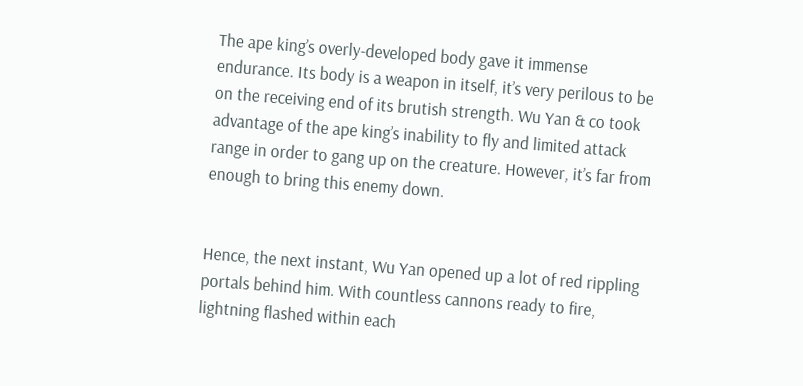The ape king’s overly-developed body gave it immense endurance. Its body is a weapon in itself, it’s very perilous to be on the receiving end of its brutish strength. Wu Yan & co took advantage of the ape king’s inability to fly and limited attack range in order to gang up on the creature. However, it’s far from enough to bring this enemy down.


Hence, the next instant, Wu Yan opened up a lot of red rippling portals behind him. With countless cannons ready to fire, lightning flashed within each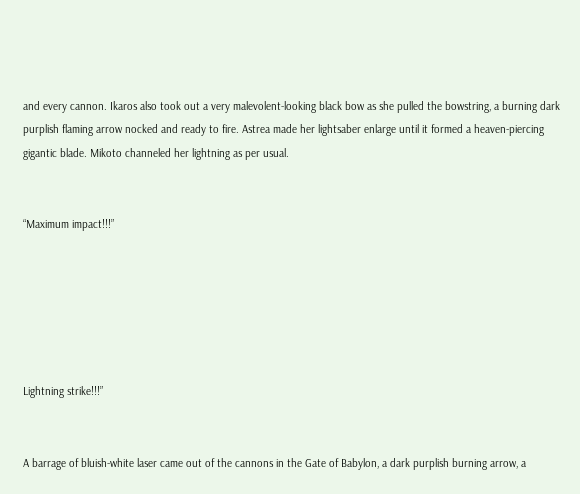and every cannon. Ikaros also took out a very malevolent-looking black bow as she pulled the bowstring, a burning dark purplish flaming arrow nocked and ready to fire. Astrea made her lightsaber enlarge until it formed a heaven-piercing gigantic blade. Mikoto channeled her lightning as per usual.


“Maximum impact!!!”






Lightning strike!!!”


A barrage of bluish-white laser came out of the cannons in the Gate of Babylon, a dark purplish burning arrow, a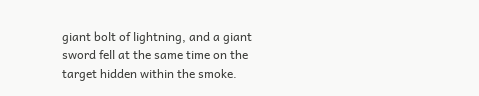giant bolt of lightning, and a giant sword fell at the same time on the target hidden within the smoke.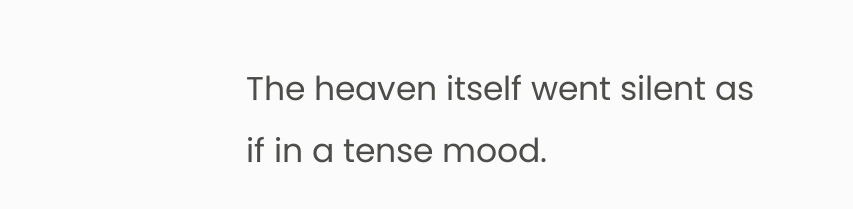The heaven itself went silent as if in a tense mood.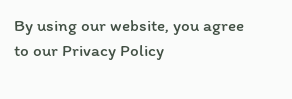By using our website, you agree to our Privacy Policy